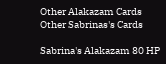Other Alakazam Cards
Other Sabrinas's Cards

Sabrina's Alakazam 80 HP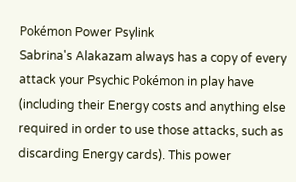Pokémon Power Psylink
Sabrina's Alakazam always has a copy of every attack your Psychic Pokémon in play have (including their Energy costs and anything else required in order to use those attacks, such as discarding Energy cards). This power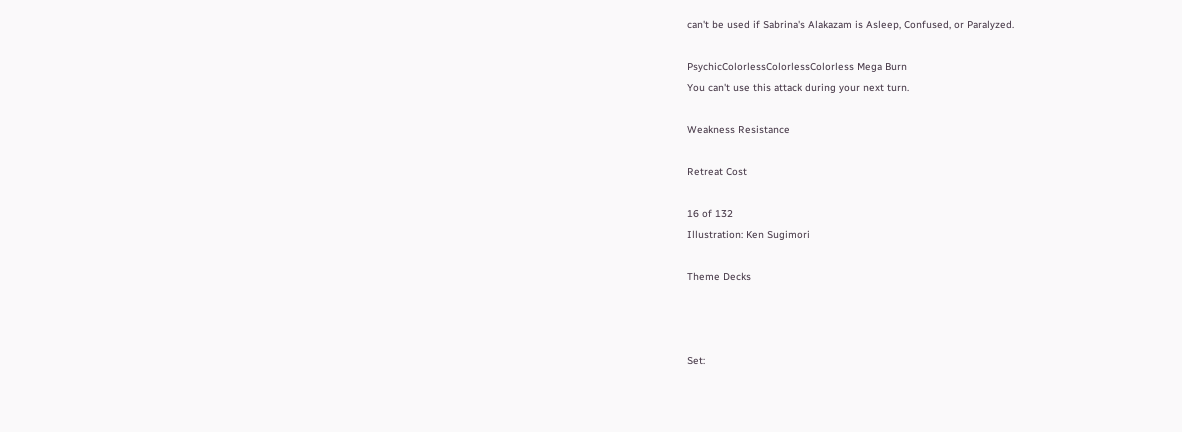can't be used if Sabrina's Alakazam is Asleep, Confused, or Paralyzed.

PsychicColorlessColorlessColorless Mega Burn
You can't use this attack during your next turn.

Weakness Resistance

Retreat Cost

16 of 132
Illustration: Ken Sugimori

Theme Decks



Set: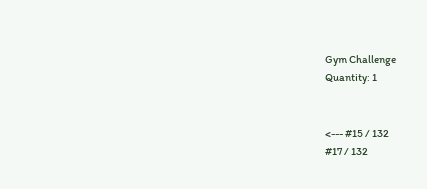Gym Challenge
Quantity: 1


<--- #15 / 132
#17 / 132